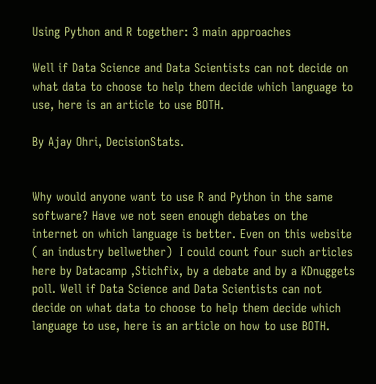Using Python and R together: 3 main approaches

Well if Data Science and Data Scientists can not decide on what data to choose to help them decide which language to use, here is an article to use BOTH.

By Ajay Ohri, DecisionStats.


Why would anyone want to use R and Python in the same software? Have we not seen enough debates on the internet on which language is better. Even on this website ( an industry bellwether)  I could count four such articles  here by Datacamp ,Stichfix, by a debate and by a KDnuggets poll. Well if Data Science and Data Scientists can not decide on what data to choose to help them decide which language to use, here is an article on how to use BOTH.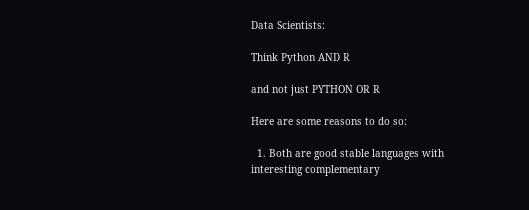Data Scientists:

Think Python AND R

and not just PYTHON OR R

Here are some reasons to do so:

  1. Both are good stable languages with interesting complementary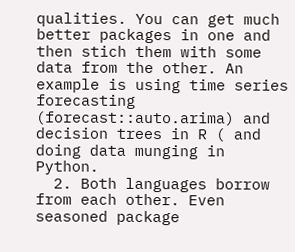qualities. You can get much better packages in one and then stich them with some data from the other. An example is using time series forecasting (forecast::auto.arima) and decision trees in R ( and doing data munging in Python.
  2. Both languages borrow from each other. Even seasoned package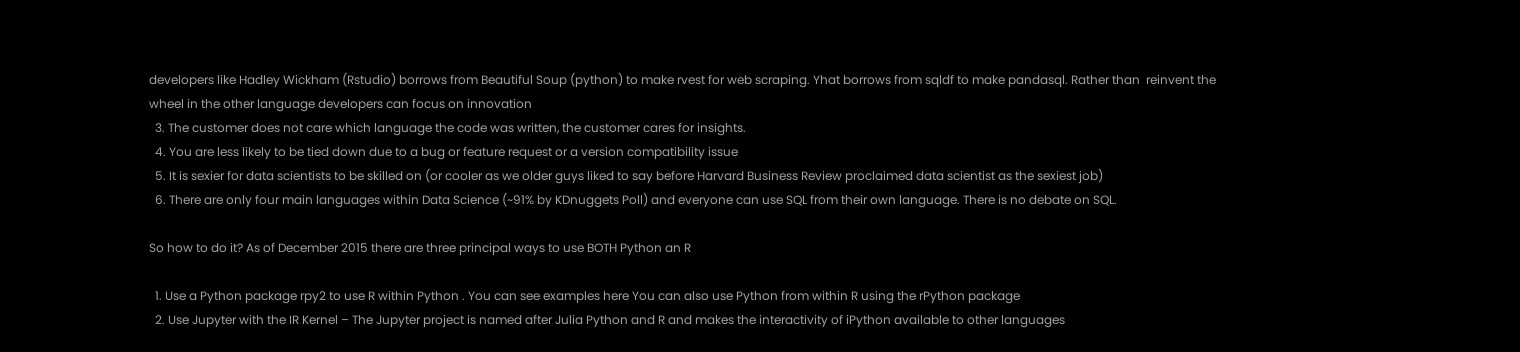developers like Hadley Wickham (Rstudio) borrows from Beautiful Soup (python) to make rvest for web scraping. Yhat borrows from sqldf to make pandasql. Rather than  reinvent the wheel in the other language developers can focus on innovation
  3. The customer does not care which language the code was written, the customer cares for insights.
  4. You are less likely to be tied down due to a bug or feature request or a version compatibility issue
  5. It is sexier for data scientists to be skilled on (or cooler as we older guys liked to say before Harvard Business Review proclaimed data scientist as the sexiest job)
  6. There are only four main languages within Data Science (~91% by KDnuggets Poll) and everyone can use SQL from their own language. There is no debate on SQL.

So how to do it? As of December 2015 there are three principal ways to use BOTH Python an R

  1. Use a Python package rpy2 to use R within Python . You can see examples here You can also use Python from within R using the rPython package
  2. Use Jupyter with the IR Kernel – The Jupyter project is named after Julia Python and R and makes the interactivity of iPython available to other languages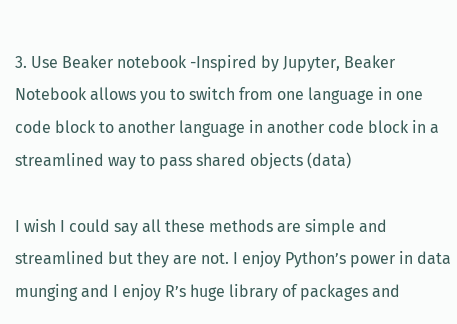3. Use Beaker notebook -Inspired by Jupyter, Beaker Notebook allows you to switch from one language in one code block to another language in another code block in a streamlined way to pass shared objects (data)

I wish I could say all these methods are simple and streamlined but they are not. I enjoy Python’s power in data munging and I enjoy R’s huge library of packages and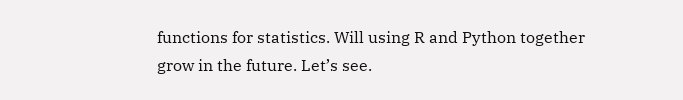functions for statistics. Will using R and Python together grow in the future. Let’s see.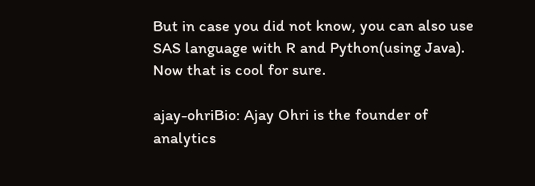But in case you did not know, you can also use SAS language with R and Python(using Java). Now that is cool for sure.

ajay-ohriBio: Ajay Ohri is the founder of analytics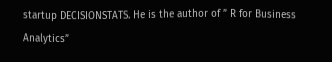startup DECISIONSTATS. He is the author of ” R for Business Analytics”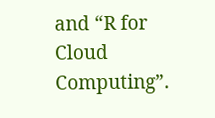and “R for Cloud Computing”.